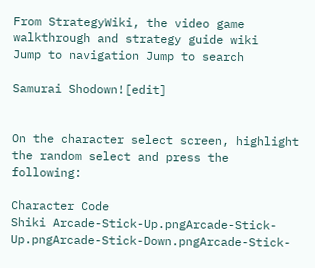From StrategyWiki, the video game walkthrough and strategy guide wiki
Jump to navigation Jump to search

Samurai Shodown![edit]


On the character select screen, highlight the random select and press the following:

Character Code
Shiki Arcade-Stick-Up.pngArcade-Stick-Up.pngArcade-Stick-Down.pngArcade-Stick-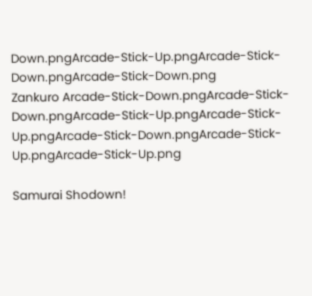Down.pngArcade-Stick-Up.pngArcade-Stick-Down.pngArcade-Stick-Down.png
Zankuro Arcade-Stick-Down.pngArcade-Stick-Down.pngArcade-Stick-Up.pngArcade-Stick-Up.pngArcade-Stick-Down.pngArcade-Stick-Up.pngArcade-Stick-Up.png

Samurai Shodown!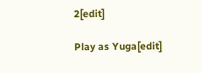2[edit]

Play as Yuga[edit]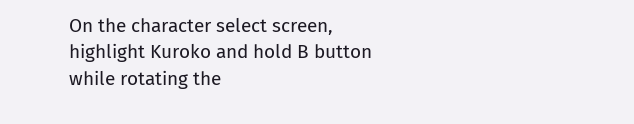On the character select screen, highlight Kuroko and hold B button while rotating the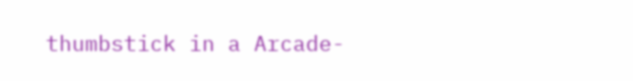thumbstick in a Arcade-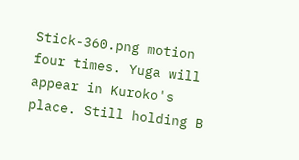Stick-360.png motion four times. Yuga will appear in Kuroko's place. Still holding B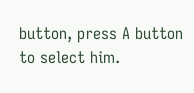button, press A button to select him.